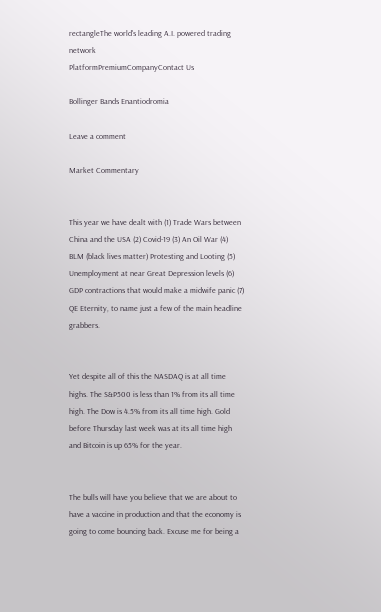rectangleThe world's leading A.I. powered trading network
PlatformPremiumCompanyContact Us

Bollinger Bands Enantiodromia

Leave a comment

Market Commentary


This year we have dealt with (1) Trade Wars between China and the USA (2) Covid-19 (3) An Oil War (4) BLM (black lives matter) Protesting and Looting (5) Unemployment at near Great Depression levels (6) GDP contractions that would make a midwife panic (7) QE Eternity, to name just a few of the main headline grabbers.


Yet despite all of this the NASDAQ is at all time highs. The S&P500 is less than 1% from its all time high. The Dow is 4.5% from its all time high. Gold before Thursday last week was at its all time high and Bitcoin is up 65% for the year.


The bulls will have you believe that we are about to have a vaccine in production and that the economy is going to come bouncing back. Excuse me for being a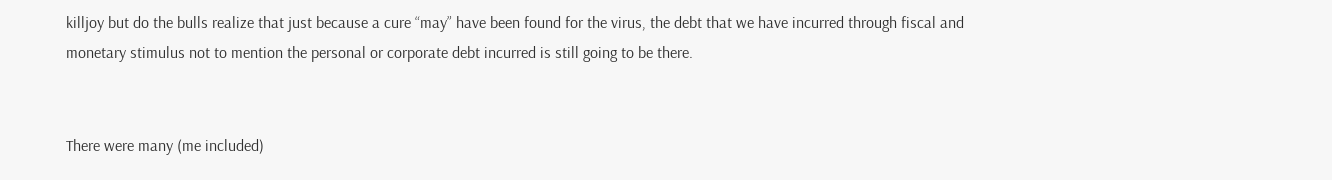killjoy but do the bulls realize that just because a cure “may” have been found for the virus, the debt that we have incurred through fiscal and monetary stimulus not to mention the personal or corporate debt incurred is still going to be there.


There were many (me included)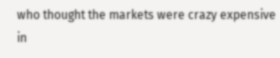who thought the markets were crazy expensive in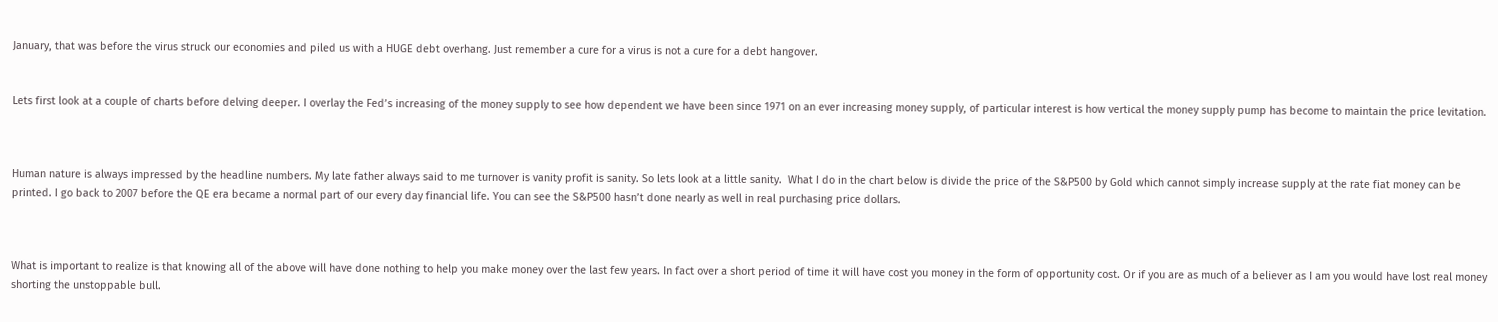January, that was before the virus struck our economies and piled us with a HUGE debt overhang. Just remember a cure for a virus is not a cure for a debt hangover.


Lets first look at a couple of charts before delving deeper. I overlay the Fed’s increasing of the money supply to see how dependent we have been since 1971 on an ever increasing money supply, of particular interest is how vertical the money supply pump has become to maintain the price levitation.



Human nature is always impressed by the headline numbers. My late father always said to me turnover is vanity profit is sanity. So lets look at a little sanity.  What I do in the chart below is divide the price of the S&P500 by Gold which cannot simply increase supply at the rate fiat money can be printed. I go back to 2007 before the QE era became a normal part of our every day financial life. You can see the S&P500 hasn’t done nearly as well in real purchasing price dollars.



What is important to realize is that knowing all of the above will have done nothing to help you make money over the last few years. In fact over a short period of time it will have cost you money in the form of opportunity cost. Or if you are as much of a believer as I am you would have lost real money shorting the unstoppable bull.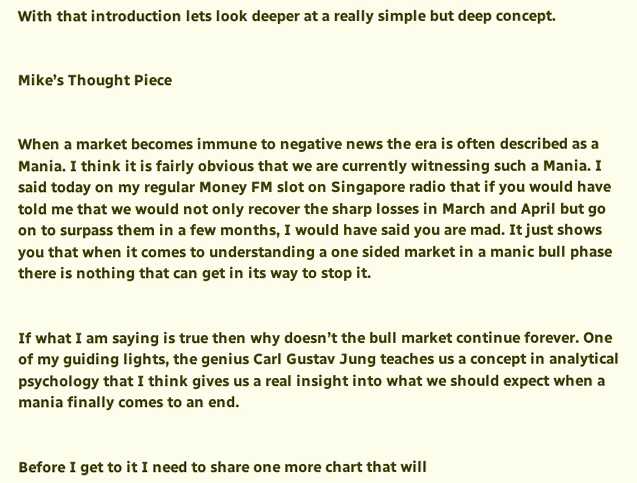With that introduction lets look deeper at a really simple but deep concept.


Mike’s Thought Piece


When a market becomes immune to negative news the era is often described as a Mania. I think it is fairly obvious that we are currently witnessing such a Mania. I said today on my regular Money FM slot on Singapore radio that if you would have told me that we would not only recover the sharp losses in March and April but go on to surpass them in a few months, I would have said you are mad. It just shows you that when it comes to understanding a one sided market in a manic bull phase there is nothing that can get in its way to stop it.


If what I am saying is true then why doesn’t the bull market continue forever. One of my guiding lights, the genius Carl Gustav Jung teaches us a concept in analytical psychology that I think gives us a real insight into what we should expect when a mania finally comes to an end.


Before I get to it I need to share one more chart that will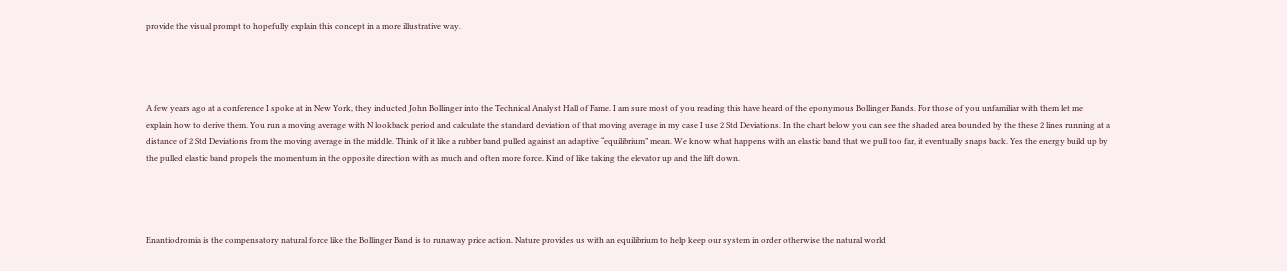provide the visual prompt to hopefully explain this concept in a more illustrative way.




A few years ago at a conference I spoke at in New York, they inducted John Bollinger into the Technical Analyst Hall of Fame. I am sure most of you reading this have heard of the eponymous Bollinger Bands. For those of you unfamiliar with them let me explain how to derive them. You run a moving average with N lookback period and calculate the standard deviation of that moving average in my case I use 2 Std Deviations. In the chart below you can see the shaded area bounded by the these 2 lines running at a distance of 2 Std Deviations from the moving average in the middle. Think of it like a rubber band pulled against an adaptive “equilibrium” mean. We know what happens with an elastic band that we pull too far, it eventually snaps back. Yes the energy build up by the pulled elastic band propels the momentum in the opposite direction with as much and often more force. Kind of like taking the elevator up and the lift down.




Enantiodromia is the compensatory natural force like the Bollinger Band is to runaway price action. Nature provides us with an equilibrium to help keep our system in order otherwise the natural world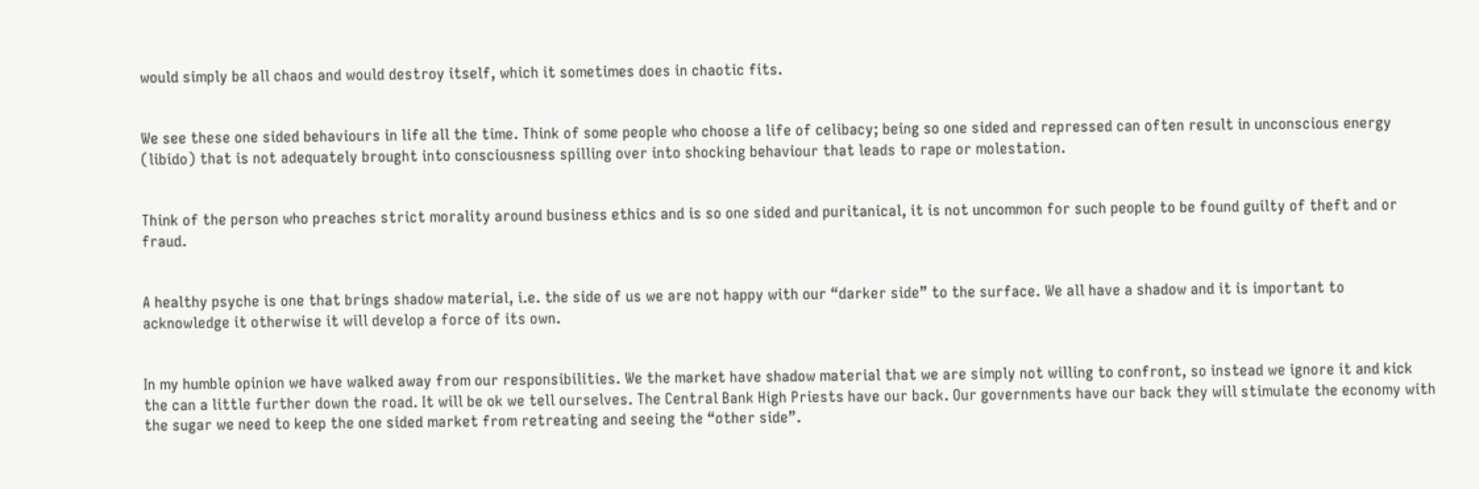would simply be all chaos and would destroy itself, which it sometimes does in chaotic fits.


We see these one sided behaviours in life all the time. Think of some people who choose a life of celibacy; being so one sided and repressed can often result in unconscious energy (libido) that is not adequately brought into consciousness spilling over into shocking behaviour that leads to rape or molestation.


Think of the person who preaches strict morality around business ethics and is so one sided and puritanical, it is not uncommon for such people to be found guilty of theft and or fraud.


A healthy psyche is one that brings shadow material, i.e. the side of us we are not happy with our “darker side” to the surface. We all have a shadow and it is important to acknowledge it otherwise it will develop a force of its own.


In my humble opinion we have walked away from our responsibilities. We the market have shadow material that we are simply not willing to confront, so instead we ignore it and kick the can a little further down the road. It will be ok we tell ourselves. The Central Bank High Priests have our back. Our governments have our back they will stimulate the economy with the sugar we need to keep the one sided market from retreating and seeing the “other side”.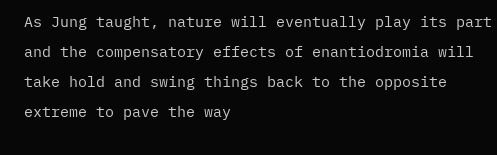As Jung taught, nature will eventually play its part and the compensatory effects of enantiodromia will take hold and swing things back to the opposite extreme to pave the way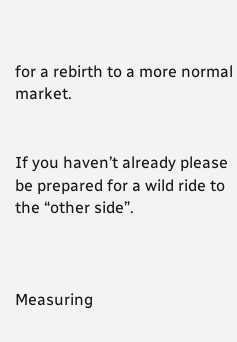for a rebirth to a more normal market.


If you haven’t already please be prepared for a wild ride to the “other side”.



Measuring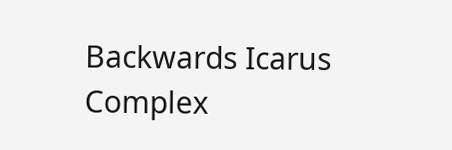Backwards Icarus Complex